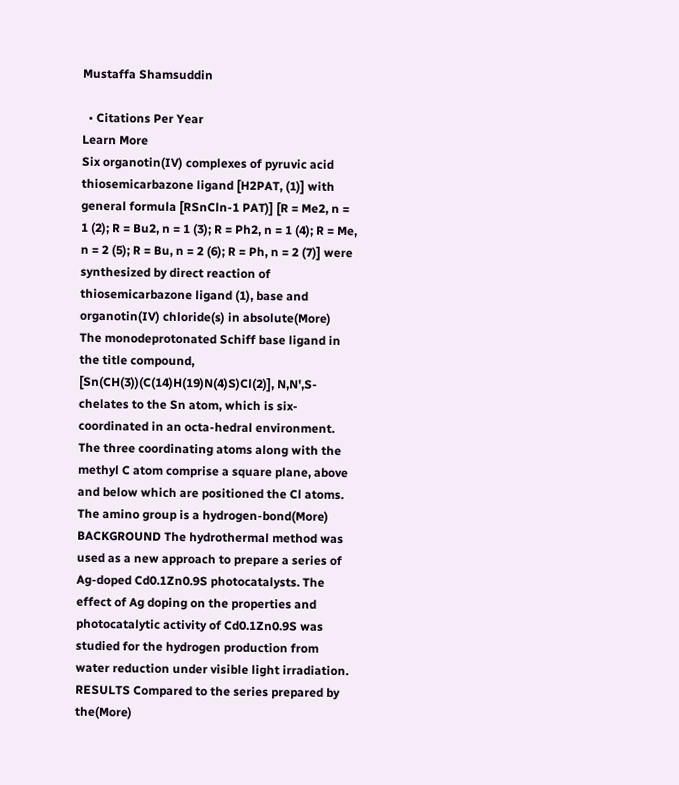Mustaffa Shamsuddin

  • Citations Per Year
Learn More
Six organotin(IV) complexes of pyruvic acid thiosemicarbazone ligand [H2PAT, (1)] with general formula [RSnCln-1 PAT)] [R = Me2, n = 1 (2); R = Bu2, n = 1 (3); R = Ph2, n = 1 (4); R = Me, n = 2 (5); R = Bu, n = 2 (6); R = Ph, n = 2 (7)] were synthesized by direct reaction of thiosemicarbazone ligand (1), base and organotin(IV) chloride(s) in absolute(More)
The monodeprotonated Schiff base ligand in the title compound, [Sn(CH(3))(C(14)H(19)N(4)S)Cl(2)], N,N',S-chelates to the Sn atom, which is six-coordinated in an octa-hedral environment. The three coordinating atoms along with the methyl C atom comprise a square plane, above and below which are positioned the Cl atoms. The amino group is a hydrogen-bond(More)
BACKGROUND The hydrothermal method was used as a new approach to prepare a series of Ag-doped Cd0.1Zn0.9S photocatalysts. The effect of Ag doping on the properties and photocatalytic activity of Cd0.1Zn0.9S was studied for the hydrogen production from water reduction under visible light irradiation. RESULTS Compared to the series prepared by the(More)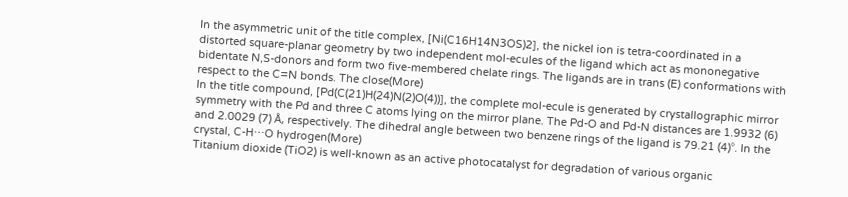In the asymmetric unit of the title complex, [Ni(C16H14N3OS)2], the nickel ion is tetra-coordinated in a distorted square-planar geometry by two independent mol-ecules of the ligand which act as mononegative bidentate N,S-donors and form two five-membered chelate rings. The ligands are in trans (E) conformations with respect to the C=N bonds. The close(More)
In the title compound, [Pd(C(21)H(24)N(2)O(4))], the complete mol-ecule is generated by crystallographic mirror symmetry with the Pd and three C atoms lying on the mirror plane. The Pd-O and Pd-N distances are 1.9932 (6) and 2.0029 (7) Å, respectively. The dihedral angle between two benzene rings of the ligand is 79.21 (4)°. In the crystal, C-H⋯O hydrogen(More)
Titanium dioxide (TiO2) is well-known as an active photocatalyst for degradation of various organic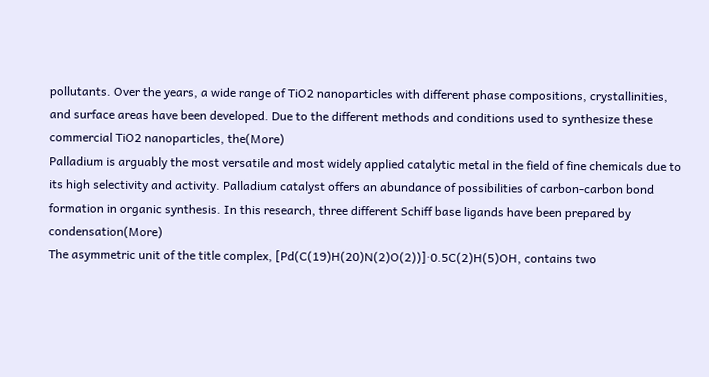pollutants. Over the years, a wide range of TiO2 nanoparticles with different phase compositions, crystallinities, and surface areas have been developed. Due to the different methods and conditions used to synthesize these commercial TiO2 nanoparticles, the(More)
Palladium is arguably the most versatile and most widely applied catalytic metal in the field of fine chemicals due to its high selectivity and activity. Palladium catalyst offers an abundance of possibilities of carbon-carbon bond formation in organic synthesis. In this research, three different Schiff base ligands have been prepared by condensation(More)
The asymmetric unit of the title complex, [Pd(C(19)H(20)N(2)O(2))]·0.5C(2)H(5)OH, contains two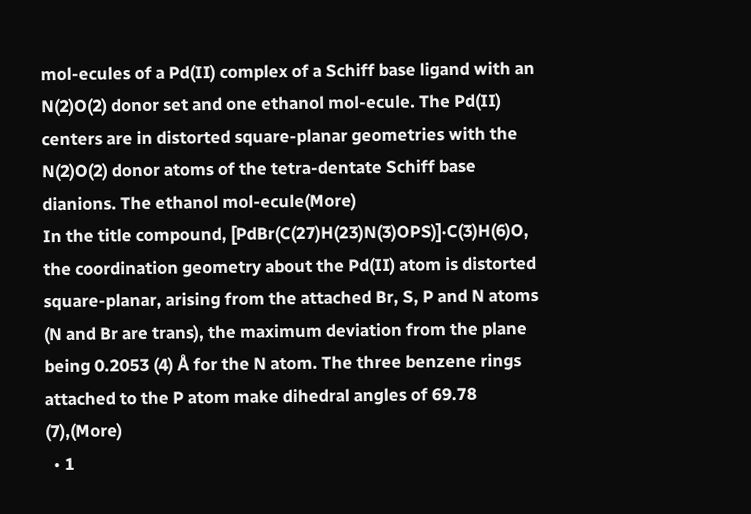mol-ecules of a Pd(II) complex of a Schiff base ligand with an N(2)O(2) donor set and one ethanol mol-ecule. The Pd(II) centers are in distorted square-planar geometries with the N(2)O(2) donor atoms of the tetra-dentate Schiff base dianions. The ethanol mol-ecule(More)
In the title compound, [PdBr(C(27)H(23)N(3)OPS)]·C(3)H(6)O, the coordination geometry about the Pd(II) atom is distorted square-planar, arising from the attached Br, S, P and N atoms (N and Br are trans), the maximum deviation from the plane being 0.2053 (4) Å for the N atom. The three benzene rings attached to the P atom make dihedral angles of 69.78 (7),(More)
  • 1